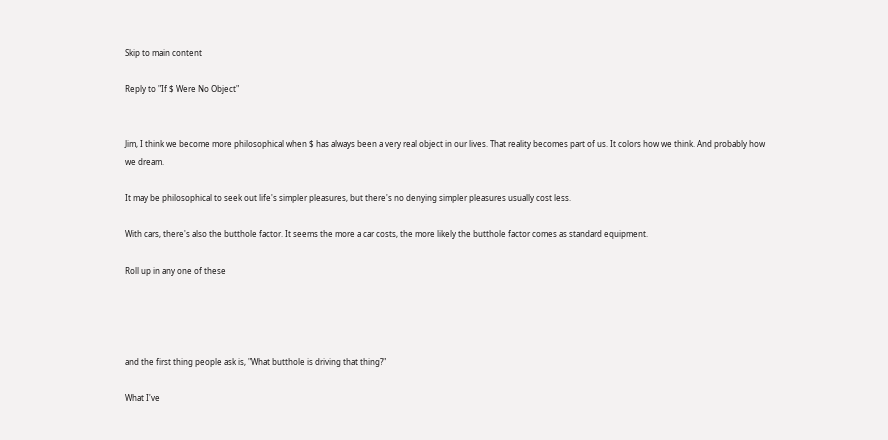Skip to main content

Reply to "If $ Were No Object"


Jim, I think we become more philosophical when $ has always been a very real object in our lives. That reality becomes part of us. It colors how we think. And probably how we dream.

It may be philosophical to seek out life's simpler pleasures, but there's no denying simpler pleasures usually cost less.

With cars, there's also the butthole factor. It seems the more a car costs, the more likely the butthole factor comes as standard equipment.

Roll up in any one of these




and the first thing people ask is, "What butthole is driving that thing?"

What I've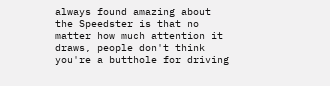always found amazing about the Speedster is that no matter how much attention it draws, people don't think you're a butthole for driving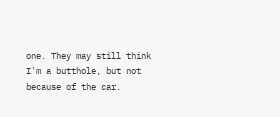one. They may still think I'm a butthole, but not because of the car.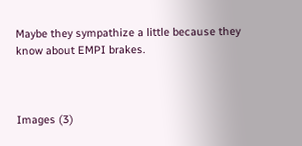Maybe they sympathize a little because they know about EMPI brakes.



Images (3)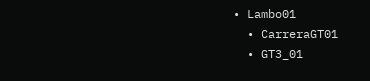• Lambo01
  • CarreraGT01
  • GT3_01